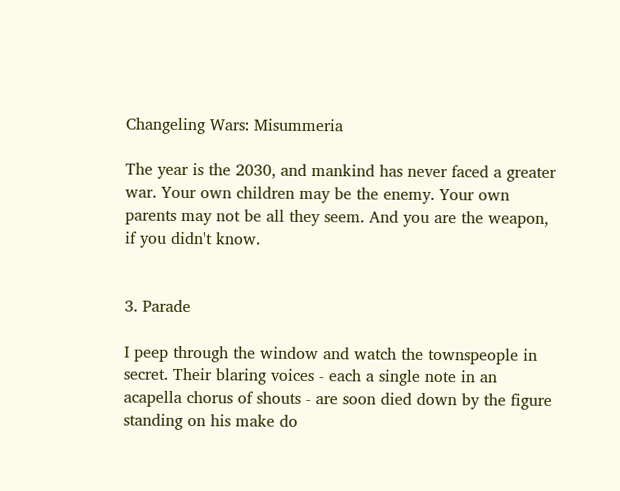Changeling Wars: Misummeria

The year is the 2030, and mankind has never faced a greater war. Your own children may be the enemy. Your own parents may not be all they seem. And you are the weapon, if you didn't know.


3. Parade

I peep through the window and watch the townspeople in secret. Their blaring voices - each a single note in an acapella chorus of shouts - are soon died down by the figure standing on his make do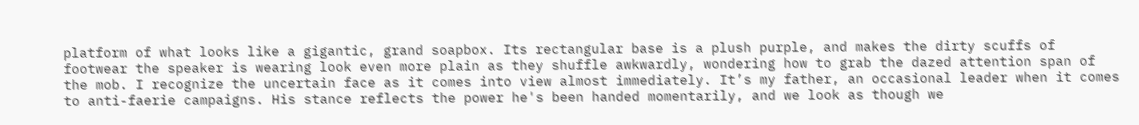platform of what looks like a gigantic, grand soapbox. Its rectangular base is a plush purple, and makes the dirty scuffs of footwear the speaker is wearing look even more plain as they shuffle awkwardly, wondering how to grab the dazed attention span of the mob. I recognize the uncertain face as it comes into view almost immediately. It’s my father, an occasional leader when it comes to anti-faerie campaigns. His stance reflects the power he's been handed momentarily, and we look as though we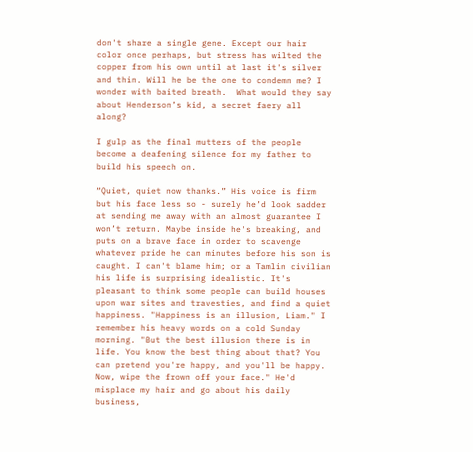don't share a single gene. Except our hair color once perhaps, but stress has wilted the copper from his own until at last it's silver and thin. Will he be the one to condemn me? I wonder with baited breath.  What would they say about Henderson’s kid, a secret faery all along?

I gulp as the final mutters of the people become a deafening silence for my father to build his speech on.

“Quiet, quiet now thanks.” His voice is firm but his face less so - surely he’d look sadder at sending me away with an almost guarantee I won’t return. Maybe inside he's breaking, and puts on a brave face in order to scavenge whatever pride he can minutes before his son is caught. I can't blame him; or a Tamlin civilian his life is surprising idealistic. It's pleasant to think some people can build houses upon war sites and travesties, and find a quiet happiness. "Happiness is an illusion, Liam." I remember his heavy words on a cold Sunday morning. "But the best illusion there is in life. You know the best thing about that? You can pretend you're happy, and you'll be happy. Now, wipe the frown off your face." He'd misplace my hair and go about his daily business,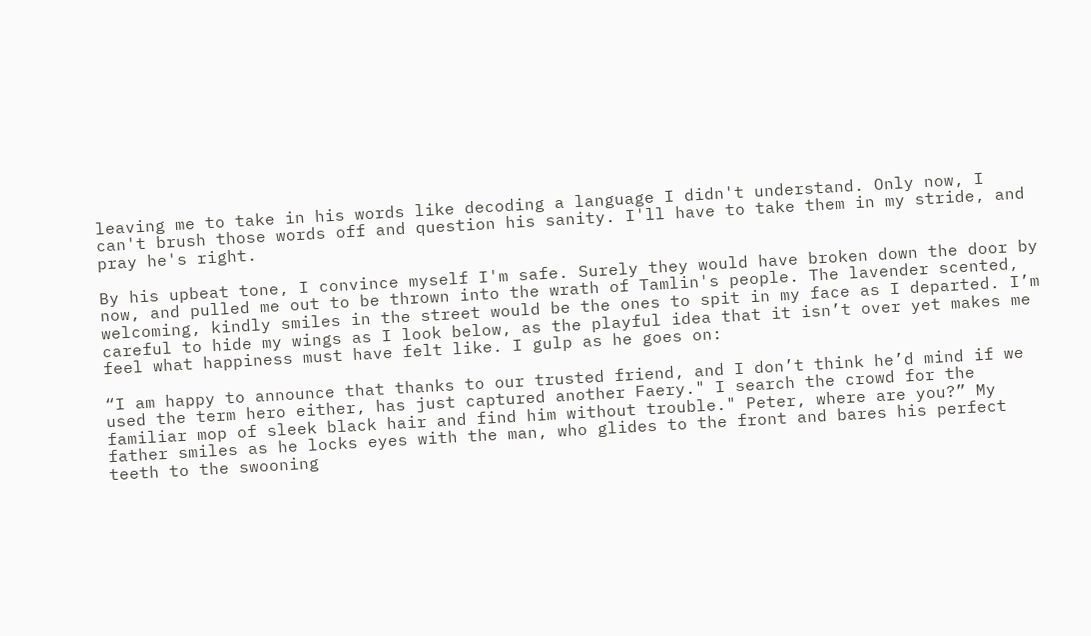leaving me to take in his words like decoding a language I didn't understand. Only now, I can't brush those words off and question his sanity. I'll have to take them in my stride, and pray he's right.

By his upbeat tone, I convince myself I'm safe. Surely they would have broken down the door by now, and pulled me out to be thrown into the wrath of Tamlin's people. The lavender scented, welcoming, kindly smiles in the street would be the ones to spit in my face as I departed. I’m careful to hide my wings as I look below, as the playful idea that it isn’t over yet makes me feel what happiness must have felt like. I gulp as he goes on:

“I am happy to announce that thanks to our trusted friend, and I don’t think he’d mind if we used the term hero either, has just captured another Faery." I search the crowd for the familiar mop of sleek black hair and find him without trouble." Peter, where are you?” My father smiles as he locks eyes with the man, who glides to the front and bares his perfect teeth to the swooning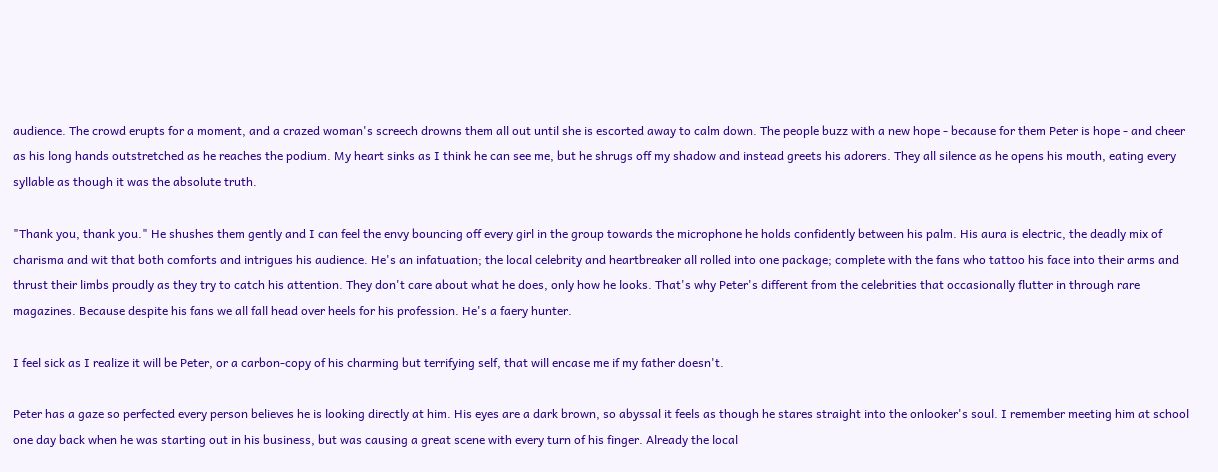audience. The crowd erupts for a moment, and a crazed woman's screech drowns them all out until she is escorted away to calm down. The people buzz with a new hope - because for them Peter is hope - and cheer as his long hands outstretched as he reaches the podium. My heart sinks as I think he can see me, but he shrugs off my shadow and instead greets his adorers. They all silence as he opens his mouth, eating every syllable as though it was the absolute truth.

"Thank you, thank you." He shushes them gently and I can feel the envy bouncing off every girl in the group towards the microphone he holds confidently between his palm. His aura is electric, the deadly mix of charisma and wit that both comforts and intrigues his audience. He's an infatuation; the local celebrity and heartbreaker all rolled into one package; complete with the fans who tattoo his face into their arms and thrust their limbs proudly as they try to catch his attention. They don't care about what he does, only how he looks. That's why Peter's different from the celebrities that occasionally flutter in through rare magazines. Because despite his fans we all fall head over heels for his profession. He's a faery hunter.

I feel sick as I realize it will be Peter, or a carbon-copy of his charming but terrifying self, that will encase me if my father doesn't.

Peter has a gaze so perfected every person believes he is looking directly at him. His eyes are a dark brown, so abyssal it feels as though he stares straight into the onlooker's soul. I remember meeting him at school one day back when he was starting out in his business, but was causing a great scene with every turn of his finger. Already the local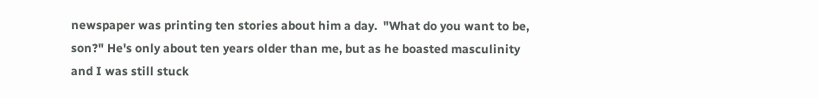newspaper was printing ten stories about him a day.  "What do you want to be, son?" He's only about ten years older than me, but as he boasted masculinity and I was still stuck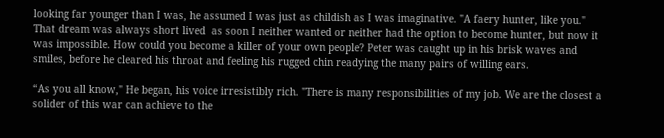looking far younger than I was, he assumed I was just as childish as I was imaginative. "A faery hunter, like you." That dream was always short lived  as soon I neither wanted or neither had the option to become hunter, but now it was impossible. How could you become a killer of your own people? Peter was caught up in his brisk waves and smiles, before he cleared his throat and feeling his rugged chin readying the many pairs of willing ears.

“As you all know," He began, his voice irresistibly rich. "There is many responsibilities of my job. We are the closest a solider of this war can achieve to the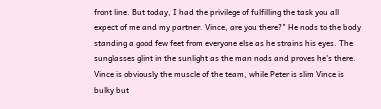front line. But today, I had the privilege of fulfilling the task you all expect of me and my partner. Vince, are you there?" He nods to the body standing a good few feet from everyone else as he strains his eyes. The sunglasses glint in the sunlight as the man nods and proves he's there. Vince is obviously the muscle of the team, while Peter is slim Vince is bulky but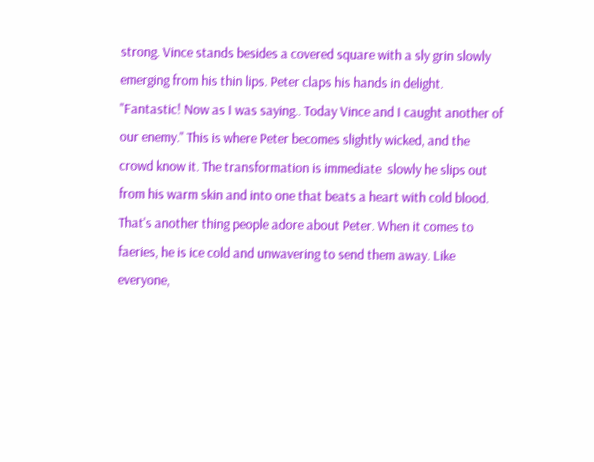strong. Vince stands besides a covered square with a sly grin slowly emerging from his thin lips. Peter claps his hands in delight. "Fantastic! Now as I was saying.. Today Vince and I caught another of our enemy." This is where Peter becomes slightly wicked, and the crowd know it. The transformation is immediate  slowly he slips out from his warm skin and into one that beats a heart with cold blood. That's another thing people adore about Peter. When it comes to faeries, he is ice cold and unwavering to send them away. Like everyone,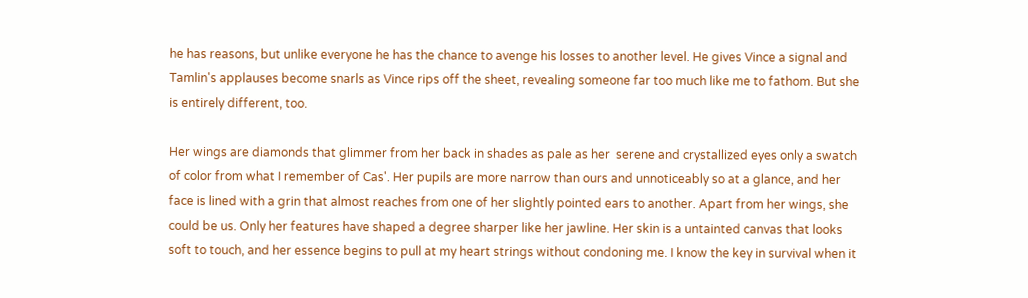he has reasons, but unlike everyone he has the chance to avenge his losses to another level. He gives Vince a signal and Tamlin's applauses become snarls as Vince rips off the sheet, revealing someone far too much like me to fathom. But she is entirely different, too.

Her wings are diamonds that glimmer from her back in shades as pale as her  serene and crystallized eyes only a swatch of color from what I remember of Cas'. Her pupils are more narrow than ours and unnoticeably so at a glance, and her face is lined with a grin that almost reaches from one of her slightly pointed ears to another. Apart from her wings, she could be us. Only her features have shaped a degree sharper like her jawline. Her skin is a untainted canvas that looks soft to touch, and her essence begins to pull at my heart strings without condoning me. I know the key in survival when it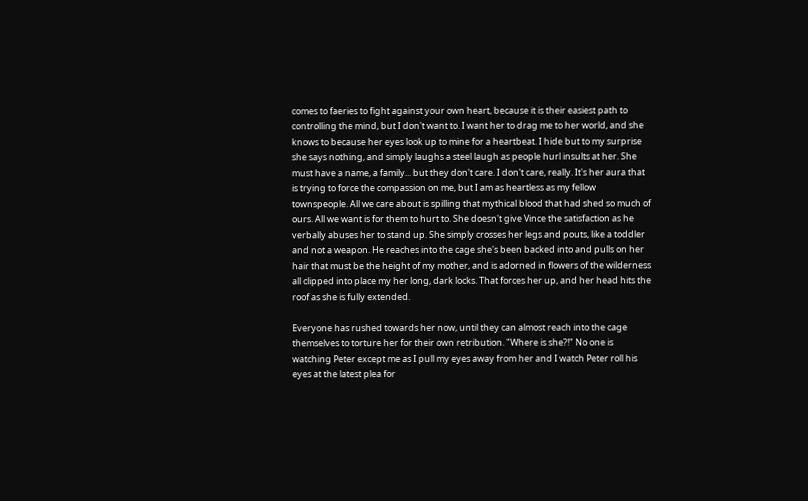comes to faeries to fight against your own heart, because it is their easiest path to controlling the mind, but I don't want to. I want her to drag me to her world, and she knows to because her eyes look up to mine for a heartbeat. I hide but to my surprise she says nothing, and simply laughs a steel laugh as people hurl insults at her. She must have a name, a family... but they don't care. I don't care, really. It's her aura that is trying to force the compassion on me, but I am as heartless as my fellow townspeople. All we care about is spilling that mythical blood that had shed so much of ours. All we want is for them to hurt to. She doesn't give Vince the satisfaction as he verbally abuses her to stand up. She simply crosses her legs and pouts, like a toddler and not a weapon. He reaches into the cage she's been backed into and pulls on her hair that must be the height of my mother, and is adorned in flowers of the wilderness all clipped into place my her long, dark locks. That forces her up, and her head hits the roof as she is fully extended.

Everyone has rushed towards her now, until they can almost reach into the cage themselves to torture her for their own retribution. "Where is she?!" No one is watching Peter except me as I pull my eyes away from her and I watch Peter roll his eyes at the latest plea for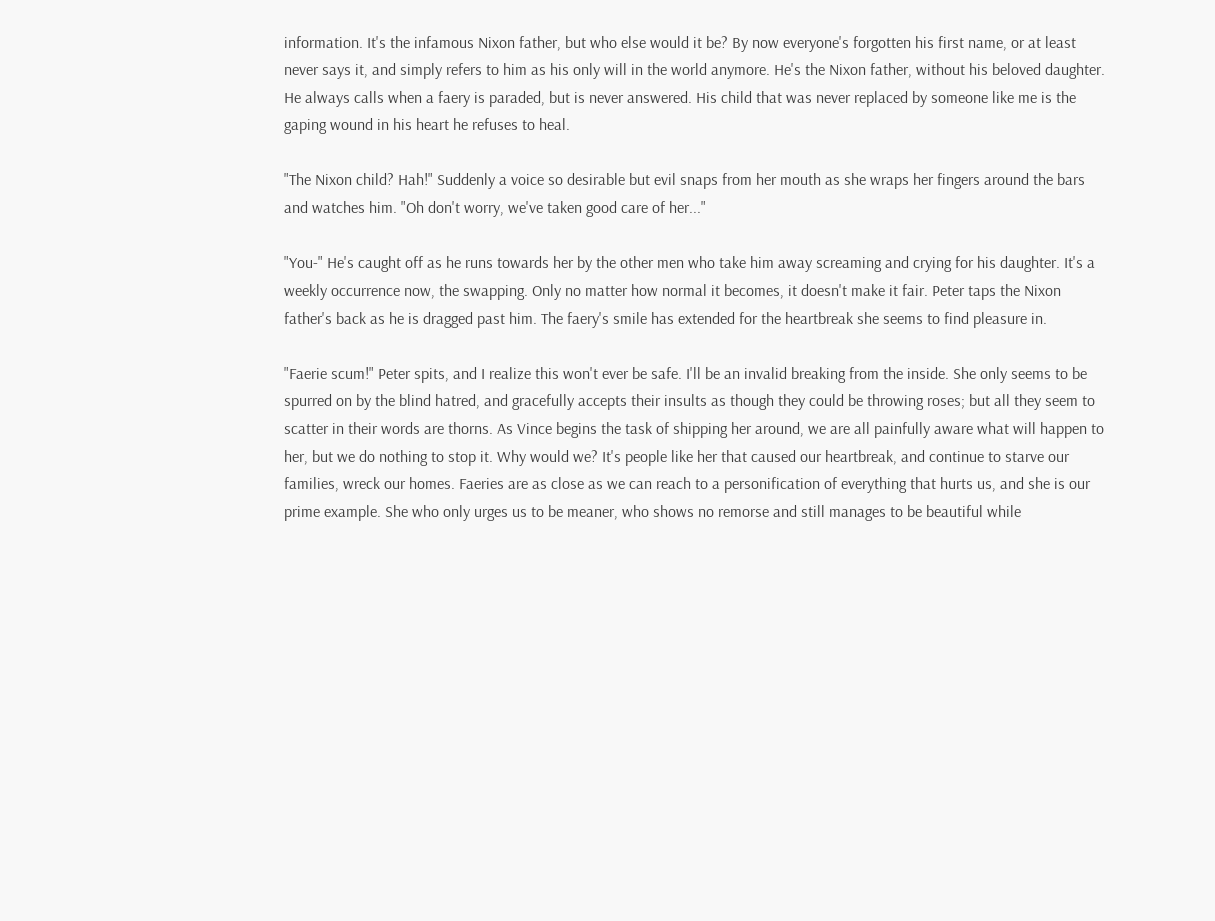information. It's the infamous Nixon father, but who else would it be? By now everyone's forgotten his first name, or at least never says it, and simply refers to him as his only will in the world anymore. He's the Nixon father, without his beloved daughter. He always calls when a faery is paraded, but is never answered. His child that was never replaced by someone like me is the gaping wound in his heart he refuses to heal.

"The Nixon child? Hah!" Suddenly a voice so desirable but evil snaps from her mouth as she wraps her fingers around the bars and watches him. "Oh don't worry, we've taken good care of her..."

"You-" He's caught off as he runs towards her by the other men who take him away screaming and crying for his daughter. It's a weekly occurrence now, the swapping. Only no matter how normal it becomes, it doesn't make it fair. Peter taps the Nixon father's back as he is dragged past him. The faery's smile has extended for the heartbreak she seems to find pleasure in.

"Faerie scum!" Peter spits, and I realize this won't ever be safe. I'll be an invalid breaking from the inside. She only seems to be spurred on by the blind hatred, and gracefully accepts their insults as though they could be throwing roses; but all they seem to scatter in their words are thorns. As Vince begins the task of shipping her around, we are all painfully aware what will happen to her, but we do nothing to stop it. Why would we? It's people like her that caused our heartbreak, and continue to starve our families, wreck our homes. Faeries are as close as we can reach to a personification of everything that hurts us, and she is our prime example. She who only urges us to be meaner, who shows no remorse and still manages to be beautiful while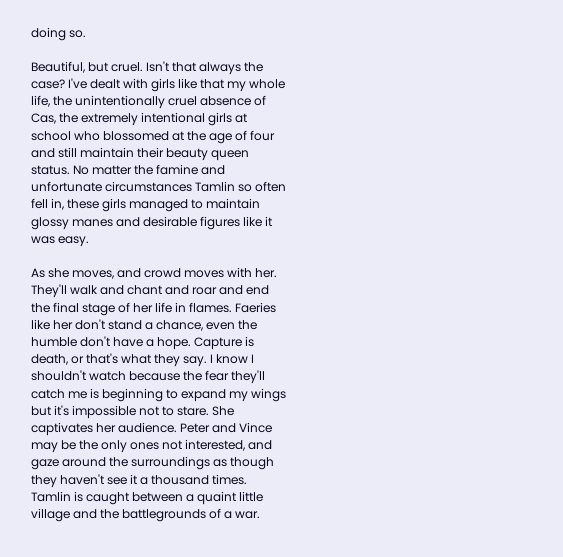doing so.

Beautiful, but cruel. Isn't that always the case? I've dealt with girls like that my whole life, the unintentionally cruel absence of Cas, the extremely intentional girls at school who blossomed at the age of four and still maintain their beauty queen status. No matter the famine and unfortunate circumstances Tamlin so often fell in, these girls managed to maintain glossy manes and desirable figures like it was easy.

As she moves, and crowd moves with her. They'll walk and chant and roar and end the final stage of her life in flames. Faeries like her don't stand a chance, even the humble don't have a hope. Capture is death, or that's what they say. I know I shouldn't watch because the fear they'll catch me is beginning to expand my wings but it's impossible not to stare. She captivates her audience. Peter and Vince may be the only ones not interested, and gaze around the surroundings as though they haven't see it a thousand times. Tamlin is caught between a quaint little village and the battlegrounds of a war.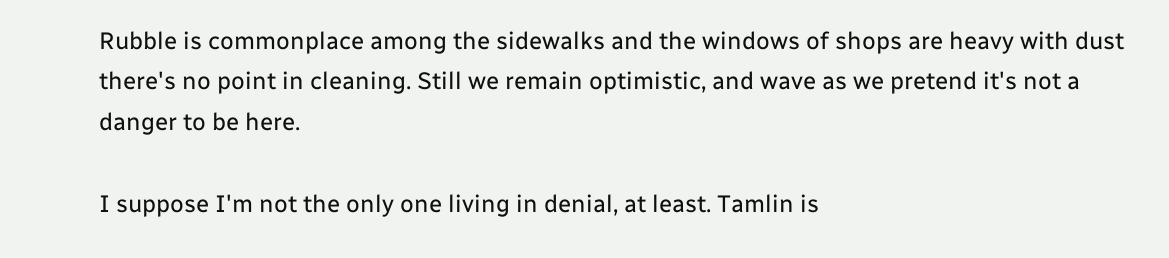Rubble is commonplace among the sidewalks and the windows of shops are heavy with dust there's no point in cleaning. Still we remain optimistic, and wave as we pretend it's not a danger to be here.

I suppose I'm not the only one living in denial, at least. Tamlin is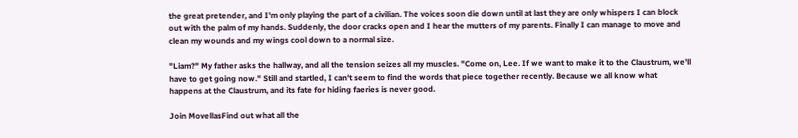the great pretender, and I'm only playing the part of a civilian. The voices soon die down until at last they are only whispers I can block out with the palm of my hands. Suddenly, the door cracks open and I hear the mutters of my parents. Finally I can manage to move and clean my wounds and my wings cool down to a normal size.

"Liam?" My father asks the hallway, and all the tension seizes all my muscles. "Come on, Lee. If we want to make it to the Claustrum, we'll have to get going now." Still and startled, I can't seem to find the words that piece together recently. Because we all know what happens at the Claustrum, and its fate for hiding faeries is never good.

Join MovellasFind out what all the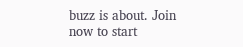buzz is about. Join now to start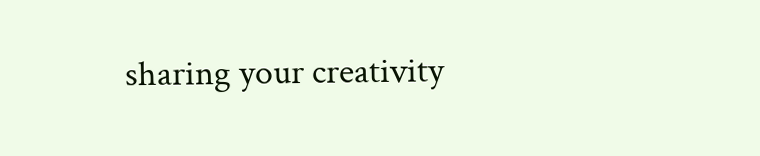sharing your creativity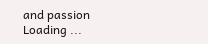and passion
Loading ...